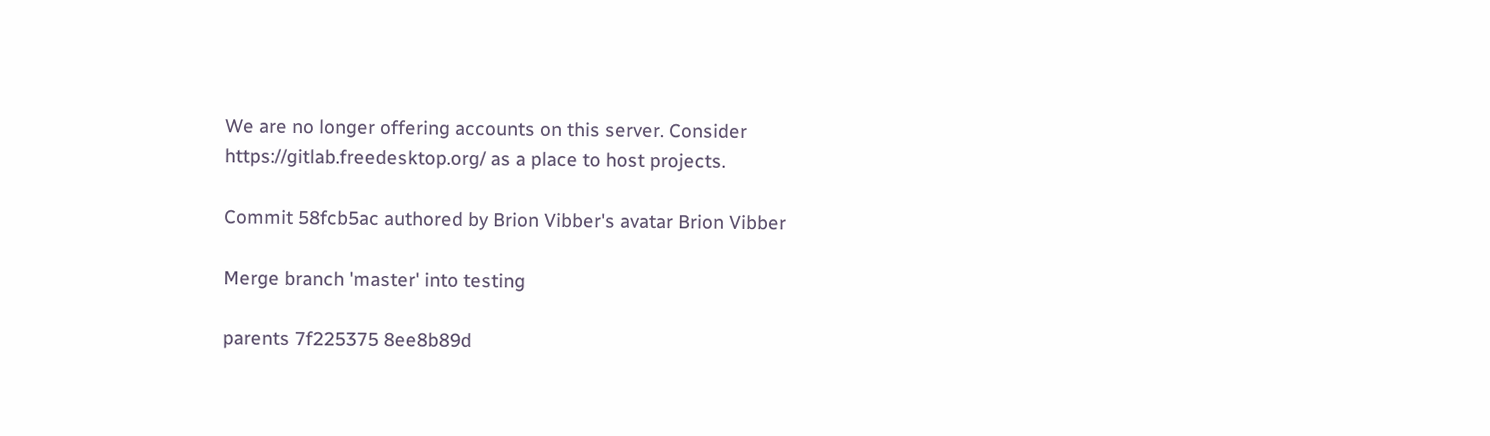We are no longer offering accounts on this server. Consider https://gitlab.freedesktop.org/ as a place to host projects.

Commit 58fcb5ac authored by Brion Vibber's avatar Brion Vibber

Merge branch 'master' into testing

parents 7f225375 8ee8b89d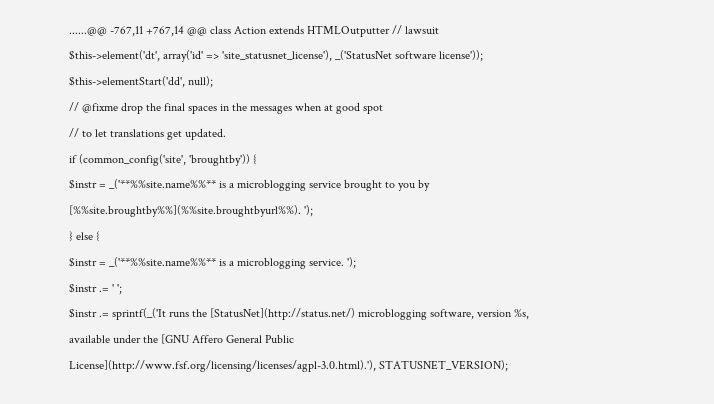......@@ -767,11 +767,14 @@ class Action extends HTMLOutputter // lawsuit
$this->element('dt', array('id' => 'site_statusnet_license'), _('StatusNet software license'));
$this->elementStart('dd', null);
// @fixme drop the final spaces in the messages when at good spot
// to let translations get updated.
if (common_config('site', 'broughtby')) {
$instr = _('**%%site.name%%** is a microblogging service brought to you by [%%site.broughtby%%](%%site.broughtbyurl%%). ');
} else {
$instr = _('**%%site.name%%** is a microblogging service. ');
$instr .= ' ';
$instr .= sprintf(_('It runs the [StatusNet](http://status.net/) microblogging software, version %s, available under the [GNU Affero General Public License](http://www.fsf.org/licensing/licenses/agpl-3.0.html).'), STATUSNET_VERSION);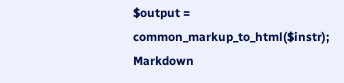$output = common_markup_to_html($instr);
Markdown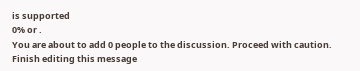is supported
0% or .
You are about to add 0 people to the discussion. Proceed with caution.
Finish editing this message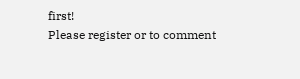first!
Please register or to comment